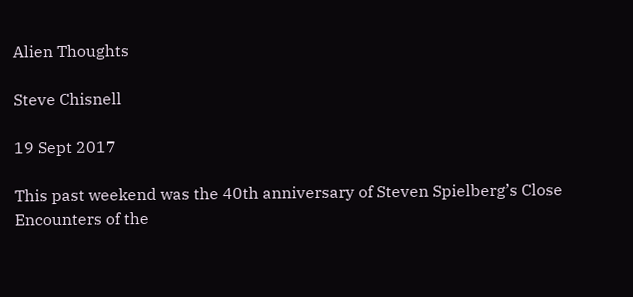Alien Thoughts

Steve Chisnell

19 Sept 2017

This past weekend was the 40th anniversary of Steven Spielberg’s Close Encounters of the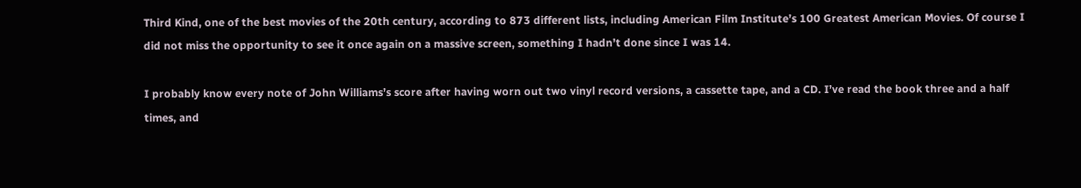Third Kind, one of the best movies of the 20th century, according to 873 different lists, including American Film Institute’s 100 Greatest American Movies. Of course I did not miss the opportunity to see it once again on a massive screen, something I hadn’t done since I was 14.

I probably know every note of John Williams’s score after having worn out two vinyl record versions, a cassette tape, and a CD. I’ve read the book three and a half times, and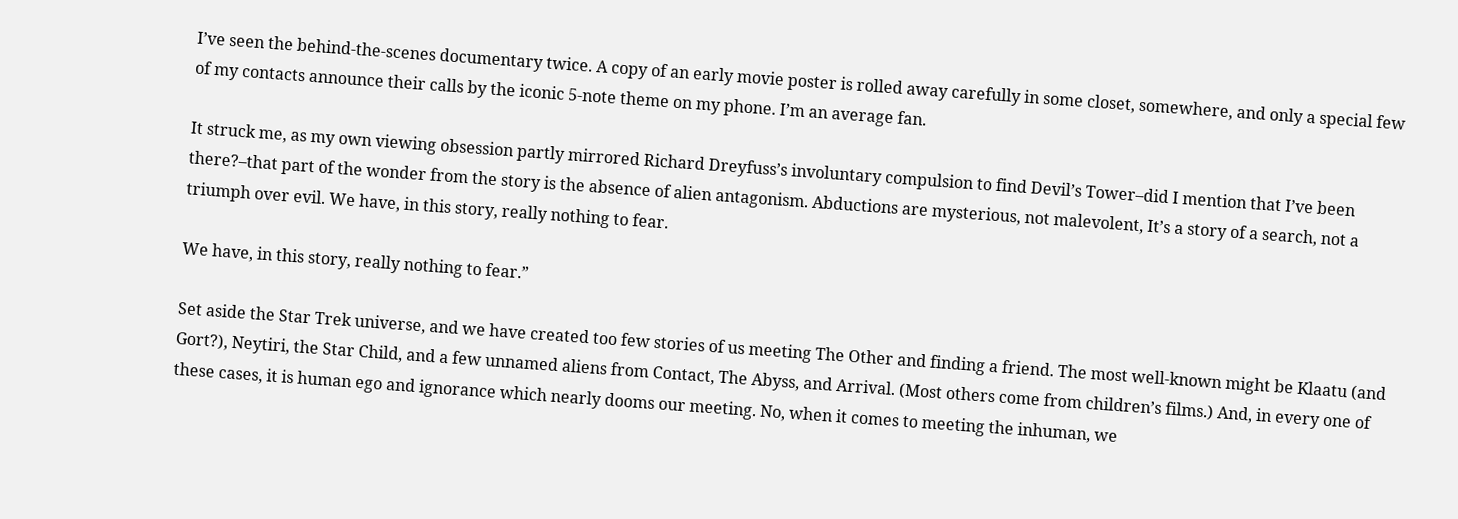I’ve seen the behind-the-scenes documentary twice. A copy of an early movie poster is rolled away carefully in some closet, somewhere, and only a special few of my contacts announce their calls by the iconic 5-note theme on my phone. I’m an average fan.

It struck me, as my own viewing obsession partly mirrored Richard Dreyfuss’s involuntary compulsion to find Devil’s Tower–did I mention that I’ve been there?–that part of the wonder from the story is the absence of alien antagonism. Abductions are mysterious, not malevolent, It’s a story of a search, not a triumph over evil. We have, in this story, really nothing to fear.

We have, in this story, really nothing to fear.”

Set aside the Star Trek universe, and we have created too few stories of us meeting The Other and finding a friend. The most well-known might be Klaatu (and Gort?), Neytiri, the Star Child, and a few unnamed aliens from Contact, The Abyss, and Arrival. (Most others come from children’s films.) And, in every one of these cases, it is human ego and ignorance which nearly dooms our meeting. No, when it comes to meeting the inhuman, we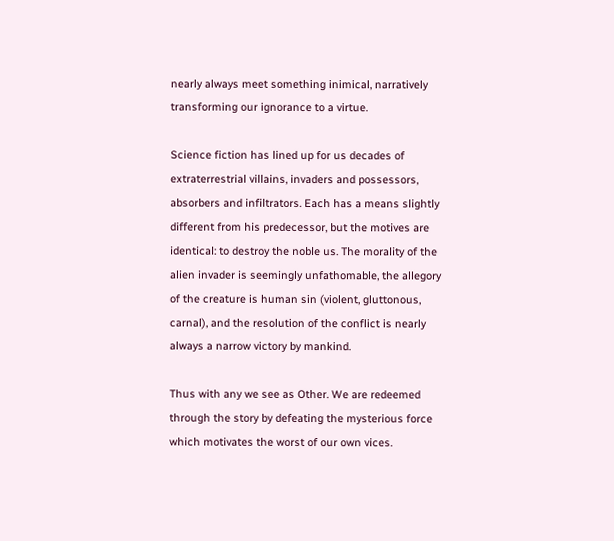nearly always meet something inimical, narratively transforming our ignorance to a virtue.

Science fiction has lined up for us decades of extraterrestrial villains, invaders and possessors, absorbers and infiltrators. Each has a means slightly different from his predecessor, but the motives are identical: to destroy the noble us. The morality of the alien invader is seemingly unfathomable, the allegory of the creature is human sin (violent, gluttonous, carnal), and the resolution of the conflict is nearly always a narrow victory by mankind.

Thus with any we see as Other. We are redeemed through the story by defeating the mysterious force which motivates the worst of our own vices.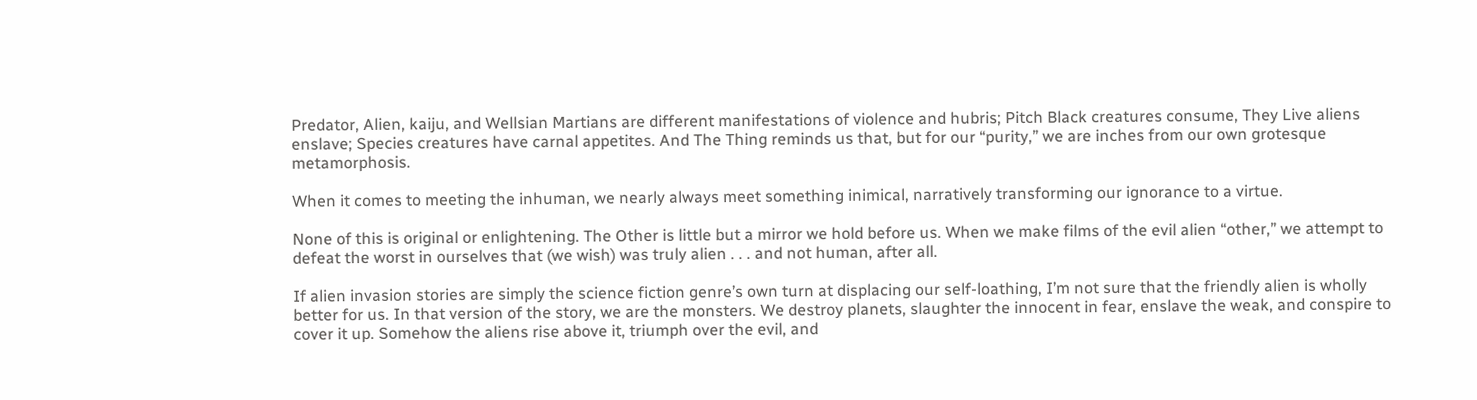Predator, Alien, kaiju, and Wellsian Martians are different manifestations of violence and hubris; Pitch Black creatures consume, They Live aliens enslave; Species creatures have carnal appetites. And The Thing reminds us that, but for our “purity,” we are inches from our own grotesque metamorphosis.

When it comes to meeting the inhuman, we nearly always meet something inimical, narratively transforming our ignorance to a virtue.

None of this is original or enlightening. The Other is little but a mirror we hold before us. When we make films of the evil alien “other,” we attempt to defeat the worst in ourselves that (we wish) was truly alien . . . and not human, after all.

If alien invasion stories are simply the science fiction genre’s own turn at displacing our self-loathing, I’m not sure that the friendly alien is wholly better for us. In that version of the story, we are the monsters. We destroy planets, slaughter the innocent in fear, enslave the weak, and conspire to cover it up. Somehow the aliens rise above it, triumph over the evil, and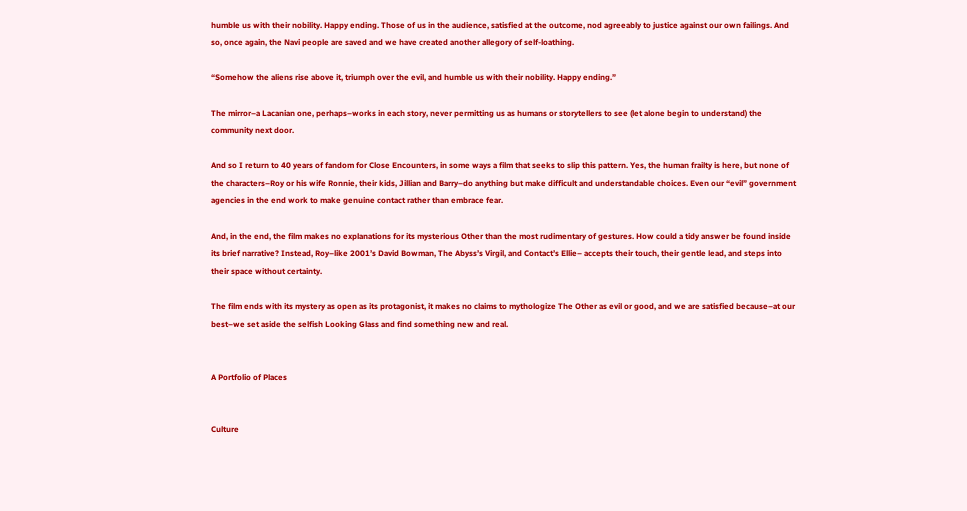humble us with their nobility. Happy ending. Those of us in the audience, satisfied at the outcome, nod agreeably to justice against our own failings. And so, once again, the Navi people are saved and we have created another allegory of self-loathing.

“Somehow the aliens rise above it, triumph over the evil, and humble us with their nobility. Happy ending.”

The mirror–a Lacanian one, perhaps–works in each story, never permitting us as humans or storytellers to see (let alone begin to understand) the community next door.

And so I return to 40 years of fandom for Close Encounters, in some ways a film that seeks to slip this pattern. Yes, the human frailty is here, but none of the characters–Roy or his wife Ronnie, their kids, Jillian and Barry–do anything but make difficult and understandable choices. Even our “evil” government agencies in the end work to make genuine contact rather than embrace fear.

And, in the end, the film makes no explanations for its mysterious Other than the most rudimentary of gestures. How could a tidy answer be found inside its brief narrative? Instead, Roy–like 2001’s David Bowman, The Abyss’s Virgil, and Contact’s Ellie– accepts their touch, their gentle lead, and steps into their space without certainty.

The film ends with its mystery as open as its protagonist, it makes no claims to mythologize The Other as evil or good, and we are satisfied because–at our best–we set aside the selfish Looking Glass and find something new and real.


A Portfolio of Places


Culture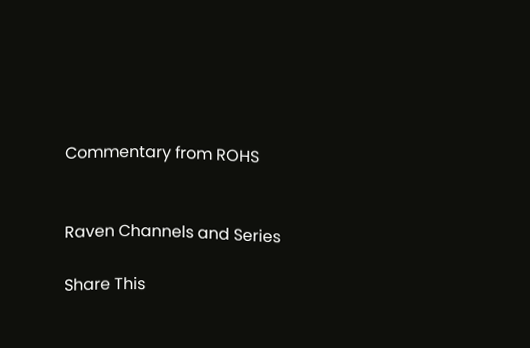Commentary from ROHS


Raven Channels and Series

Share This